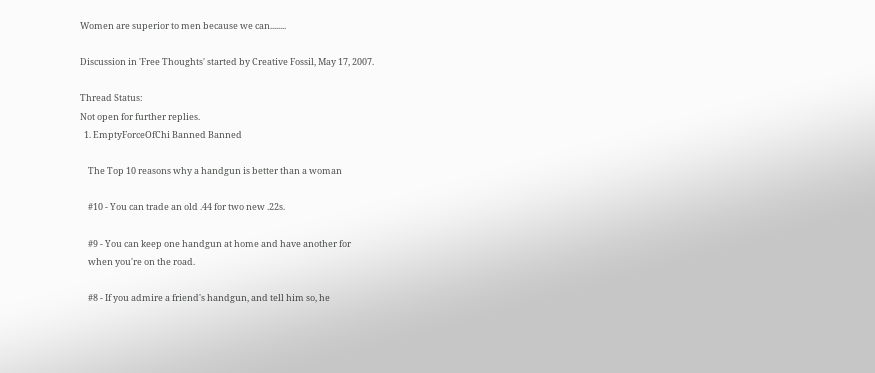Women are superior to men because we can........

Discussion in 'Free Thoughts' started by Creative Fossil, May 17, 2007.

Thread Status:
Not open for further replies.
  1. EmptyForceOfChi Banned Banned

    The Top 10 reasons why a handgun is better than a woman

    #10 - You can trade an old .44 for two new .22s.

    #9 - You can keep one handgun at home and have another for
    when you're on the road.

    #8 - If you admire a friend's handgun, and tell him so, he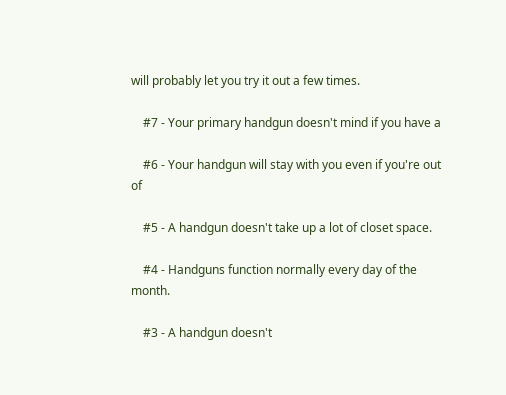will probably let you try it out a few times.

    #7 - Your primary handgun doesn't mind if you have a

    #6 - Your handgun will stay with you even if you're out of

    #5 - A handgun doesn't take up a lot of closet space.

    #4 - Handguns function normally every day of the month.

    #3 - A handgun doesn't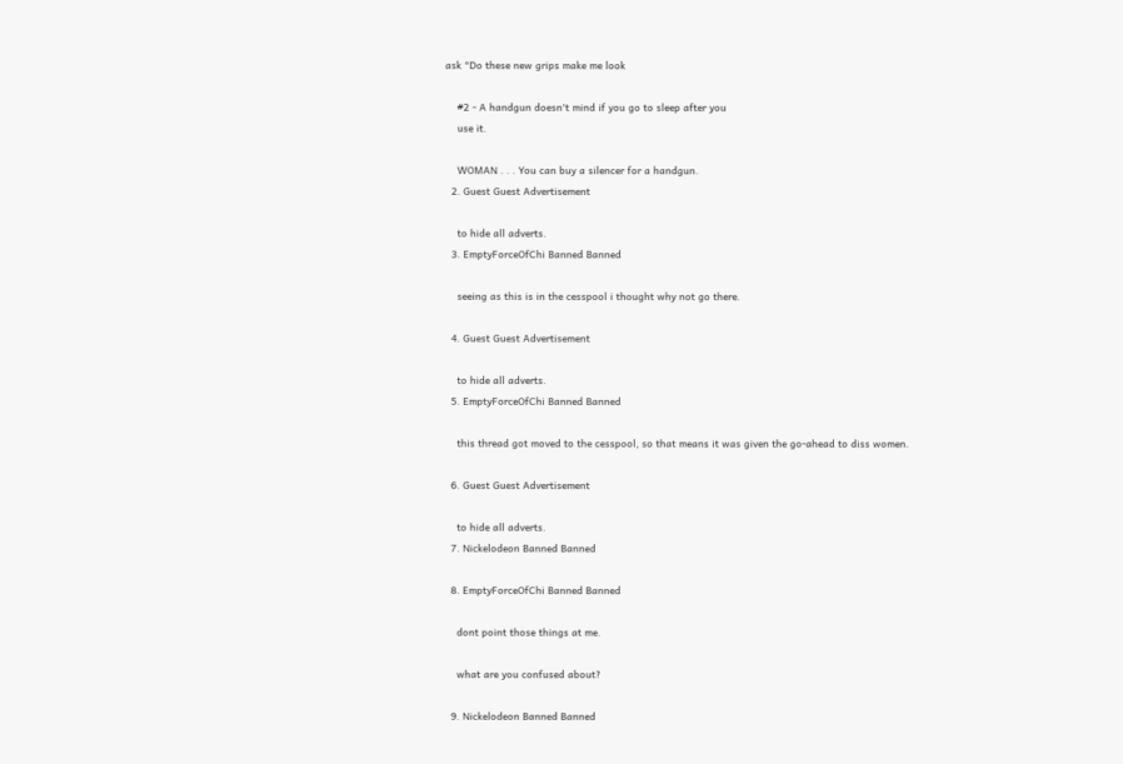ask "Do these new grips make me look

    #2 - A handgun doesn't mind if you go to sleep after you
    use it.

    WOMAN . . . You can buy a silencer for a handgun.
  2. Guest Guest Advertisement

    to hide all adverts.
  3. EmptyForceOfChi Banned Banned

    seeing as this is in the cesspool i thought why not go there.

  4. Guest Guest Advertisement

    to hide all adverts.
  5. EmptyForceOfChi Banned Banned

    this thread got moved to the cesspool, so that means it was given the go-ahead to diss women.

  6. Guest Guest Advertisement

    to hide all adverts.
  7. Nickelodeon Banned Banned

  8. EmptyForceOfChi Banned Banned

    dont point those things at me.

    what are you confused about?

  9. Nickelodeon Banned Banned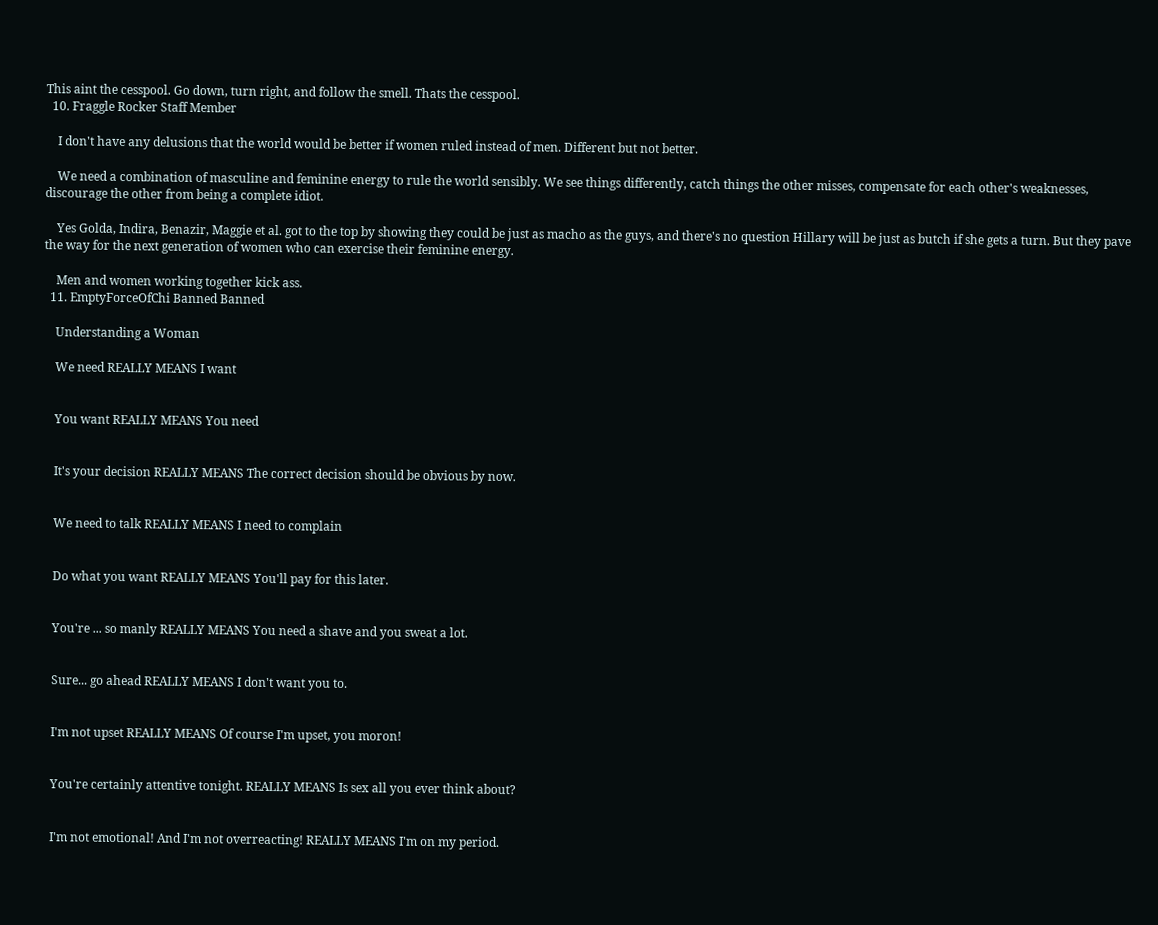This aint the cesspool. Go down, turn right, and follow the smell. Thats the cesspool.
  10. Fraggle Rocker Staff Member

    I don't have any delusions that the world would be better if women ruled instead of men. Different but not better.

    We need a combination of masculine and feminine energy to rule the world sensibly. We see things differently, catch things the other misses, compensate for each other's weaknesses, discourage the other from being a complete idiot.

    Yes Golda, Indira, Benazir, Maggie et al. got to the top by showing they could be just as macho as the guys, and there's no question Hillary will be just as butch if she gets a turn. But they pave the way for the next generation of women who can exercise their feminine energy.

    Men and women working together kick ass.
  11. EmptyForceOfChi Banned Banned

    Understanding a Woman

    We need REALLY MEANS I want


    You want REALLY MEANS You need


    It's your decision REALLY MEANS The correct decision should be obvious by now.


    We need to talk REALLY MEANS I need to complain


    Do what you want REALLY MEANS You'll pay for this later.


    You're ... so manly REALLY MEANS You need a shave and you sweat a lot.


    Sure... go ahead REALLY MEANS I don't want you to.


    I'm not upset REALLY MEANS Of course I'm upset, you moron!


    You're certainly attentive tonight. REALLY MEANS Is sex all you ever think about?


    I'm not emotional! And I'm not overreacting! REALLY MEANS I'm on my period.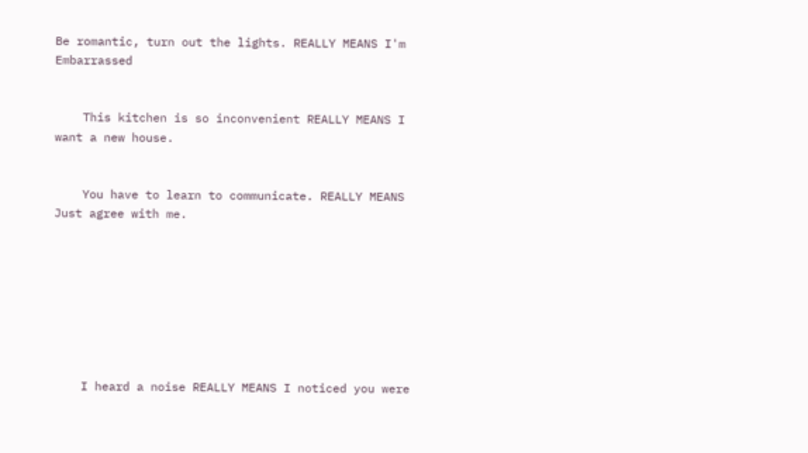Be romantic, turn out the lights. REALLY MEANS I'm Embarrassed


    This kitchen is so inconvenient REALLY MEANS I want a new house.


    You have to learn to communicate. REALLY MEANS Just agree with me.








    I heard a noise REALLY MEANS I noticed you were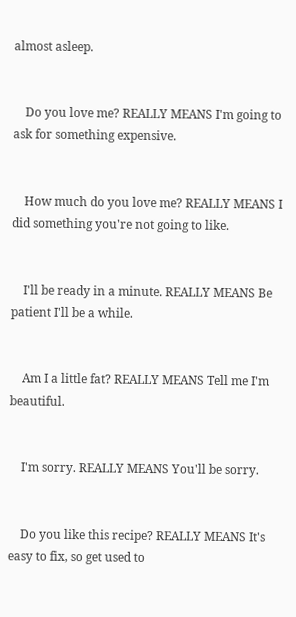almost asleep.


    Do you love me? REALLY MEANS I'm going to ask for something expensive.


    How much do you love me? REALLY MEANS I did something you're not going to like.


    I'll be ready in a minute. REALLY MEANS Be patient I'll be a while.


    Am I a little fat? REALLY MEANS Tell me I'm beautiful.


    I'm sorry. REALLY MEANS You'll be sorry.


    Do you like this recipe? REALLY MEANS It's easy to fix, so get used to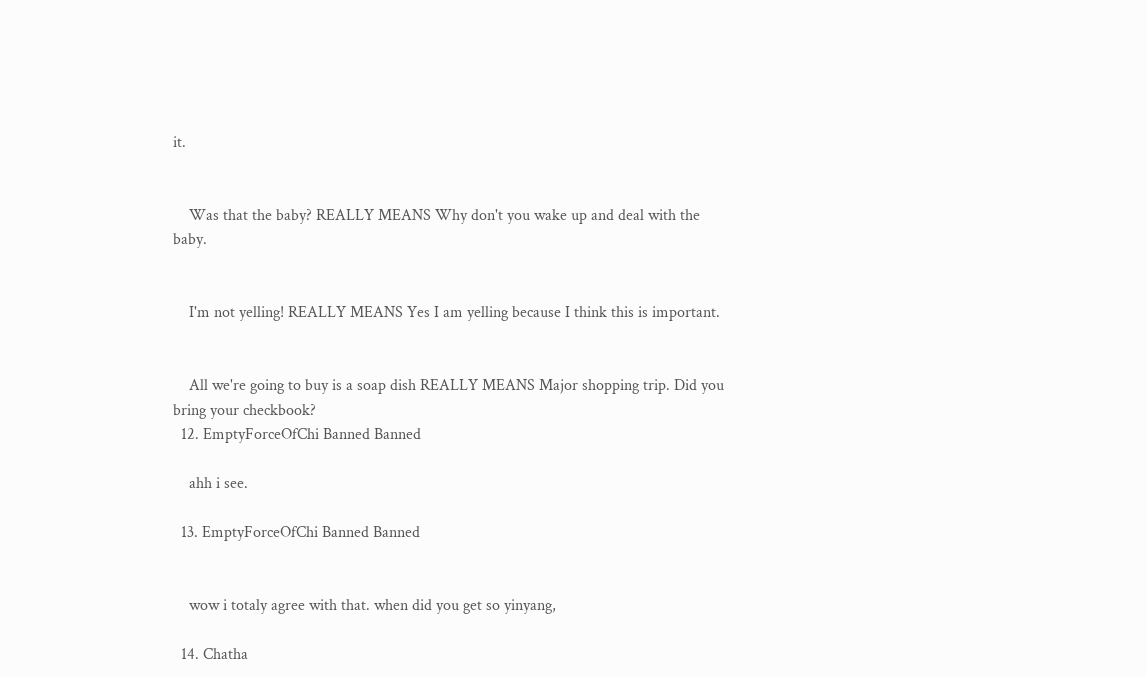it.


    Was that the baby? REALLY MEANS Why don't you wake up and deal with the baby.


    I'm not yelling! REALLY MEANS Yes I am yelling because I think this is important.


    All we're going to buy is a soap dish REALLY MEANS Major shopping trip. Did you bring your checkbook?
  12. EmptyForceOfChi Banned Banned

    ahh i see.

  13. EmptyForceOfChi Banned Banned


    wow i totaly agree with that. when did you get so yinyang,

  14. Chatha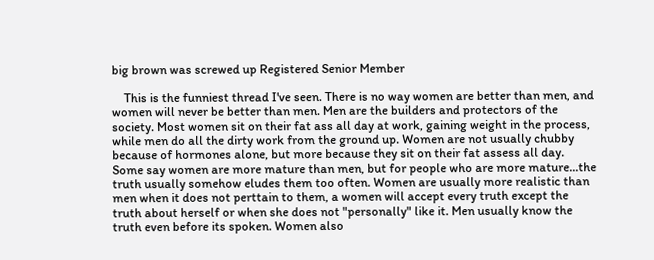big brown was screwed up Registered Senior Member

    This is the funniest thread I've seen. There is no way women are better than men, and women will never be better than men. Men are the builders and protectors of the society. Most women sit on their fat ass all day at work, gaining weight in the process, while men do all the dirty work from the ground up. Women are not usually chubby because of hormones alone, but more because they sit on their fat assess all day. Some say women are more mature than men, but for people who are more mature...the truth usually somehow eludes them too often. Women are usually more realistic than men when it does not perttain to them, a women will accept every truth except the truth about herself or when she does not "personally" like it. Men usually know the truth even before its spoken. Women also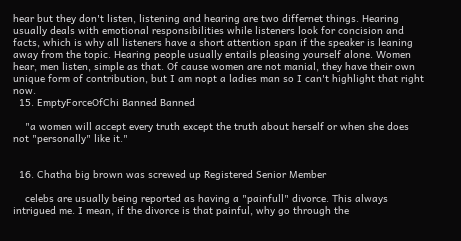hear but they don't listen, listening and hearing are two differnet things. Hearing usually deals with emotional responsibilities while listeners look for concision and facts, which is why all listeners have a short attention span if the speaker is leaning away from the topic. Hearing people usually entails pleasing yourself alone. Women hear, men listen, simple as that. Of cause women are not manial, they have their own unique form of contribution, but I am nopt a ladies man so I can't highlight that right now.
  15. EmptyForceOfChi Banned Banned

    "a women will accept every truth except the truth about herself or when she does not "personally" like it."


  16. Chatha big brown was screwed up Registered Senior Member

    celebs are usually being reported as having a "painfull" divorce. This always intrigued me. I mean, if the divorce is that painful, why go through the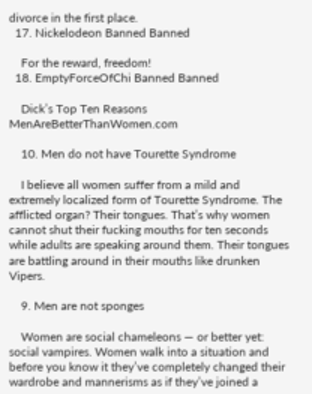divorce in the first place.
  17. Nickelodeon Banned Banned

    For the reward, freedom!
  18. EmptyForceOfChi Banned Banned

    Dick’s Top Ten Reasons MenAreBetterThanWomen.com

    10. Men do not have Tourette Syndrome

    I believe all women suffer from a mild and extremely localized form of Tourette Syndrome. The afflicted organ? Their tongues. That’s why women cannot shut their fucking mouths for ten seconds while adults are speaking around them. Their tongues are battling around in their mouths like drunken Vipers.

    9. Men are not sponges

    Women are social chameleons — or better yet: social vampires. Women walk into a situation and before you know it they’ve completely changed their wardrobe and mannerisms as if they’ve joined a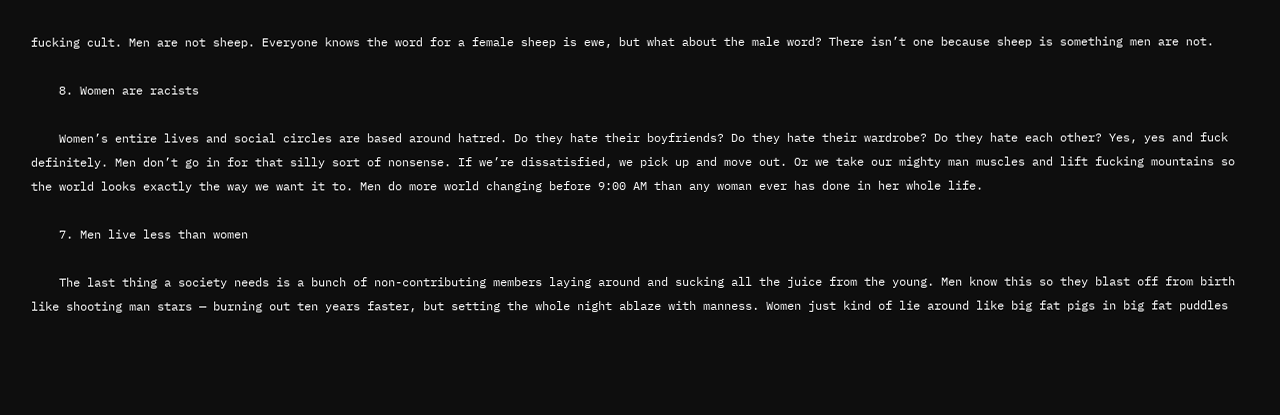fucking cult. Men are not sheep. Everyone knows the word for a female sheep is ewe, but what about the male word? There isn’t one because sheep is something men are not.

    8. Women are racists

    Women’s entire lives and social circles are based around hatred. Do they hate their boyfriends? Do they hate their wardrobe? Do they hate each other? Yes, yes and fuck definitely. Men don’t go in for that silly sort of nonsense. If we’re dissatisfied, we pick up and move out. Or we take our mighty man muscles and lift fucking mountains so the world looks exactly the way we want it to. Men do more world changing before 9:00 AM than any woman ever has done in her whole life.

    7. Men live less than women

    The last thing a society needs is a bunch of non-contributing members laying around and sucking all the juice from the young. Men know this so they blast off from birth like shooting man stars — burning out ten years faster, but setting the whole night ablaze with manness. Women just kind of lie around like big fat pigs in big fat puddles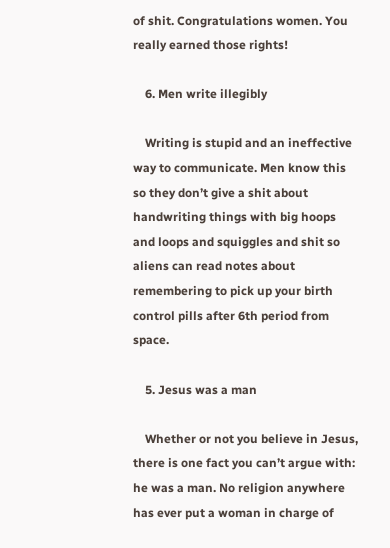of shit. Congratulations women. You really earned those rights!

    6. Men write illegibly

    Writing is stupid and an ineffective way to communicate. Men know this so they don’t give a shit about handwriting things with big hoops and loops and squiggles and shit so aliens can read notes about remembering to pick up your birth control pills after 6th period from space.

    5. Jesus was a man

    Whether or not you believe in Jesus, there is one fact you can’t argue with: he was a man. No religion anywhere has ever put a woman in charge of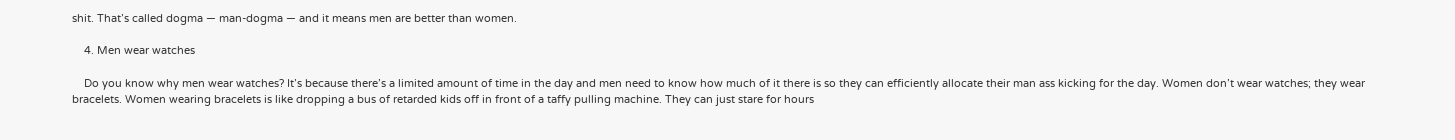shit. That’s called dogma — man-dogma — and it means men are better than women.

    4. Men wear watches

    Do you know why men wear watches? It’s because there’s a limited amount of time in the day and men need to know how much of it there is so they can efficiently allocate their man ass kicking for the day. Women don’t wear watches; they wear bracelets. Women wearing bracelets is like dropping a bus of retarded kids off in front of a taffy pulling machine. They can just stare for hours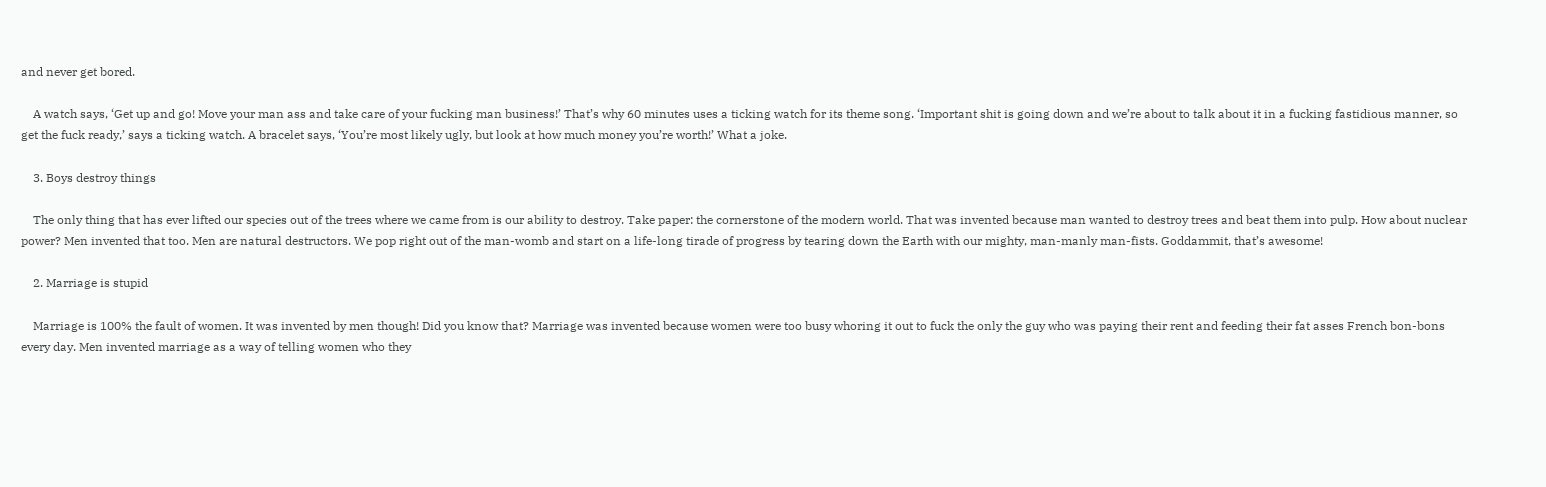and never get bored.

    A watch says, ‘Get up and go! Move your man ass and take care of your fucking man business!’ That’s why 60 minutes uses a ticking watch for its theme song. ‘Important shit is going down and we’re about to talk about it in a fucking fastidious manner, so get the fuck ready,’ says a ticking watch. A bracelet says, ‘You’re most likely ugly, but look at how much money you’re worth!’ What a joke.

    3. Boys destroy things

    The only thing that has ever lifted our species out of the trees where we came from is our ability to destroy. Take paper: the cornerstone of the modern world. That was invented because man wanted to destroy trees and beat them into pulp. How about nuclear power? Men invented that too. Men are natural destructors. We pop right out of the man-womb and start on a life-long tirade of progress by tearing down the Earth with our mighty, man-manly man-fists. Goddammit, that’s awesome!

    2. Marriage is stupid

    Marriage is 100% the fault of women. It was invented by men though! Did you know that? Marriage was invented because women were too busy whoring it out to fuck the only the guy who was paying their rent and feeding their fat asses French bon-bons every day. Men invented marriage as a way of telling women who they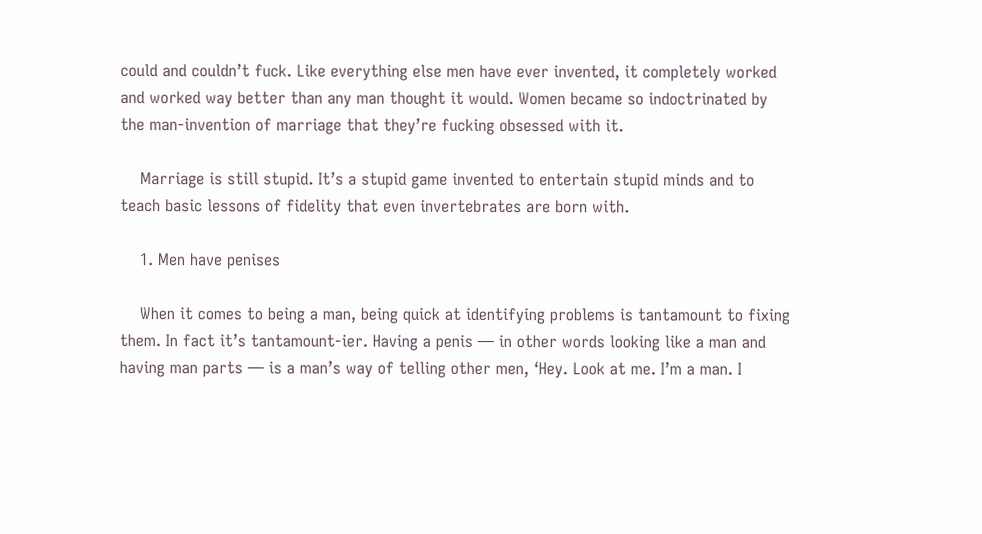could and couldn’t fuck. Like everything else men have ever invented, it completely worked and worked way better than any man thought it would. Women became so indoctrinated by the man-invention of marriage that they’re fucking obsessed with it.

    Marriage is still stupid. It’s a stupid game invented to entertain stupid minds and to teach basic lessons of fidelity that even invertebrates are born with.

    1. Men have penises

    When it comes to being a man, being quick at identifying problems is tantamount to fixing them. In fact it’s tantamount-ier. Having a penis — in other words looking like a man and having man parts — is a man’s way of telling other men, ‘Hey. Look at me. I’m a man. I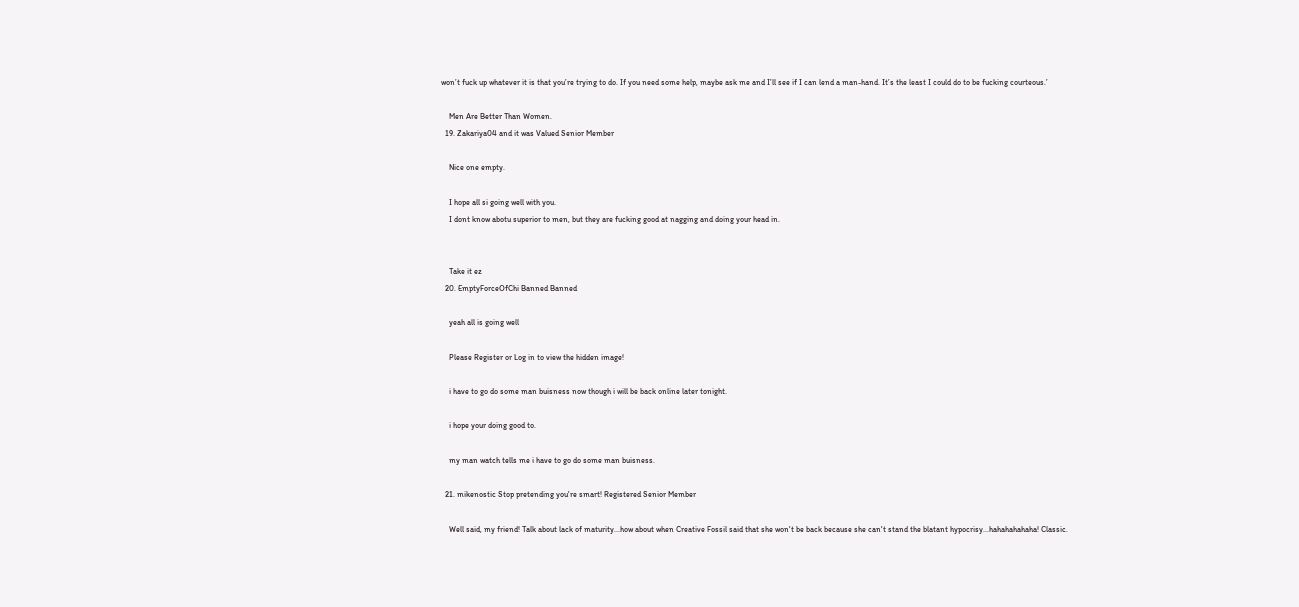won’t fuck up whatever it is that you’re trying to do. If you need some help, maybe ask me and I’ll see if I can lend a man-hand. It’s the least I could do to be fucking courteous.’

    Men Are Better Than Women.
  19. Zakariya04 and it was Valued Senior Member

    Nice one empty.

    I hope all si going well with you.
    I dont know abotu superior to men, but they are fucking good at nagging and doing your head in.


    Take it ez
  20. EmptyForceOfChi Banned Banned

    yeah all is going well

    Please Register or Log in to view the hidden image!

    i have to go do some man buisness now though i will be back online later tonight.

    i hope your doing good to.

    my man watch tells me i have to go do some man buisness.

  21. mikenostic Stop pretending you're smart! Registered Senior Member

    Well said, my friend! Talk about lack of maturity...how about when Creative Fossil said that she won't be back because she can't stand the blatant hypocrisy...hahahahahaha! Classic.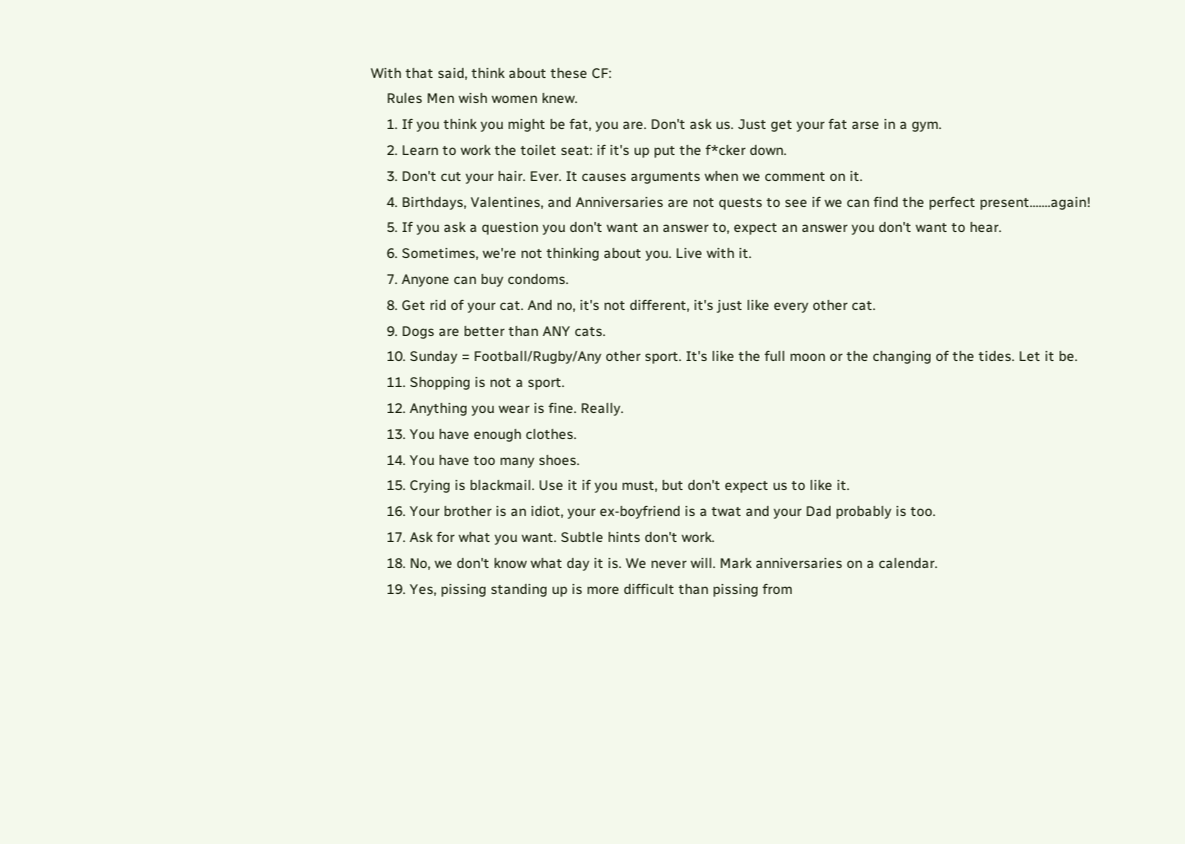With that said, think about these CF:
    Rules Men wish women knew.
    1. If you think you might be fat, you are. Don't ask us. Just get your fat arse in a gym.
    2. Learn to work the toilet seat: if it's up put the f*cker down.
    3. Don't cut your hair. Ever. It causes arguments when we comment on it.
    4. Birthdays, Valentines, and Anniversaries are not quests to see if we can find the perfect present.......again!
    5. If you ask a question you don't want an answer to, expect an answer you don't want to hear.
    6. Sometimes, we're not thinking about you. Live with it.
    7. Anyone can buy condoms.
    8. Get rid of your cat. And no, it's not different, it's just like every other cat.
    9. Dogs are better than ANY cats.
    10. Sunday = Football/Rugby/Any other sport. It's like the full moon or the changing of the tides. Let it be.
    11. Shopping is not a sport.
    12. Anything you wear is fine. Really.
    13. You have enough clothes.
    14. You have too many shoes.
    15. Crying is blackmail. Use it if you must, but don't expect us to like it.
    16. Your brother is an idiot, your ex-boyfriend is a twat and your Dad probably is too.
    17. Ask for what you want. Subtle hints don't work.
    18. No, we don't know what day it is. We never will. Mark anniversaries on a calendar.
    19. Yes, pissing standing up is more difficult than pissing from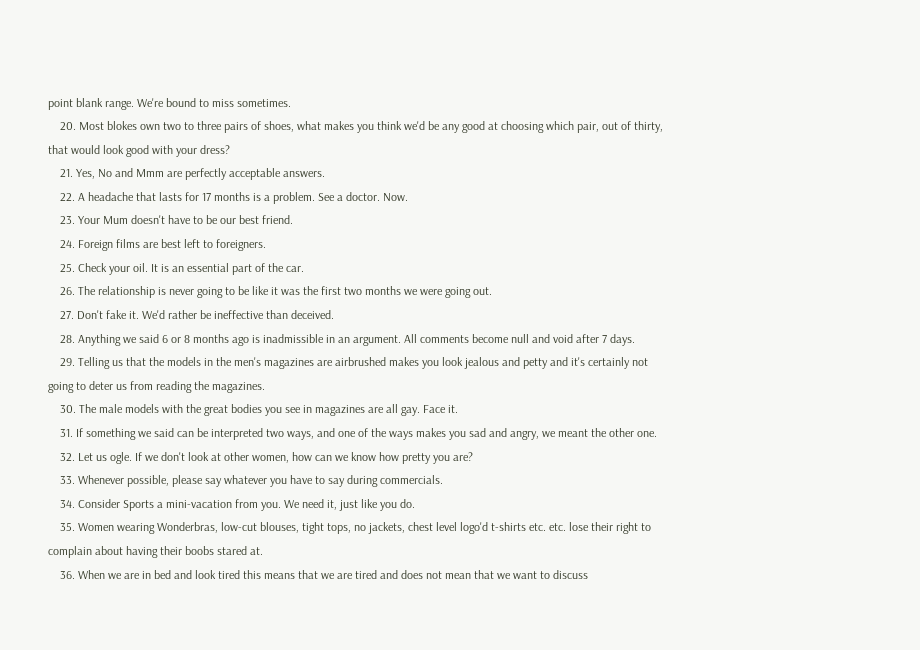point blank range. We're bound to miss sometimes.
    20. Most blokes own two to three pairs of shoes, what makes you think we'd be any good at choosing which pair, out of thirty, that would look good with your dress?
    21. Yes, No and Mmm are perfectly acceptable answers.
    22. A headache that lasts for 17 months is a problem. See a doctor. Now.
    23. Your Mum doesn't have to be our best friend.
    24. Foreign films are best left to foreigners.
    25. Check your oil. It is an essential part of the car.
    26. The relationship is never going to be like it was the first two months we were going out.
    27. Don't fake it. We'd rather be ineffective than deceived.
    28. Anything we said 6 or 8 months ago is inadmissible in an argument. All comments become null and void after 7 days.
    29. Telling us that the models in the men's magazines are airbrushed makes you look jealous and petty and it's certainly not going to deter us from reading the magazines.
    30. The male models with the great bodies you see in magazines are all gay. Face it.
    31. If something we said can be interpreted two ways, and one of the ways makes you sad and angry, we meant the other one.
    32. Let us ogle. If we don't look at other women, how can we know how pretty you are?
    33. Whenever possible, please say whatever you have to say during commercials.
    34. Consider Sports a mini-vacation from you. We need it, just like you do.
    35. Women wearing Wonderbras, low-cut blouses, tight tops, no jackets, chest level logo'd t-shirts etc. etc. lose their right to complain about having their boobs stared at.
    36. When we are in bed and look tired this means that we are tired and does not mean that we want to discuss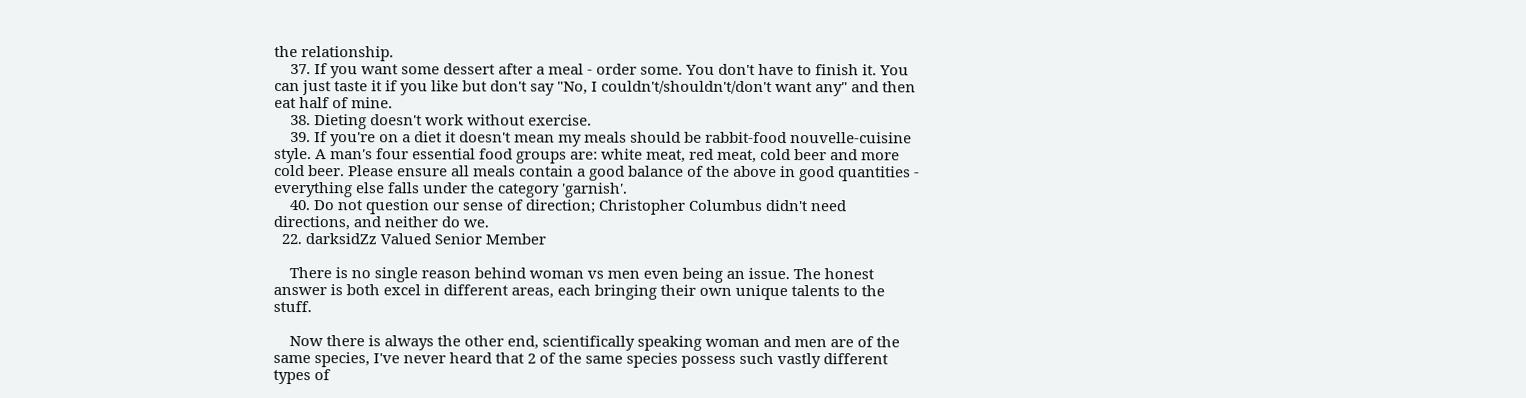the relationship.
    37. If you want some dessert after a meal - order some. You don't have to finish it. You can just taste it if you like but don't say "No, I couldn't/shouldn't/don't want any" and then eat half of mine.
    38. Dieting doesn't work without exercise.
    39. If you're on a diet it doesn't mean my meals should be rabbit-food nouvelle-cuisine style. A man's four essential food groups are: white meat, red meat, cold beer and more cold beer. Please ensure all meals contain a good balance of the above in good quantities - everything else falls under the category 'garnish'.
    40. Do not question our sense of direction; Christopher Columbus didn't need directions, and neither do we.
  22. darksidZz Valued Senior Member

    There is no single reason behind woman vs men even being an issue. The honest answer is both excel in different areas, each bringing their own unique talents to the stuff.

    Now there is always the other end, scientifically speaking woman and men are of the same species, I've never heard that 2 of the same species possess such vastly different types of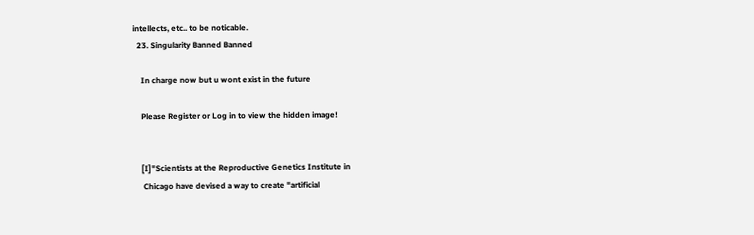intellects, etc.. to be noticable.
  23. Singularity Banned Banned

    In charge now but u wont exist in the future

    Please Register or Log in to view the hidden image!


    [I]"Scientists at the Reproductive Genetics Institute in
     Chicago have devised a way to create "artificial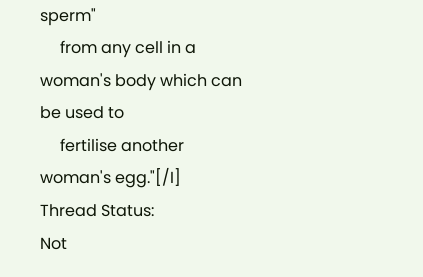sperm"
     from any cell in a woman's body which can be used to
     fertilise another woman's egg."[/I]
Thread Status:
Not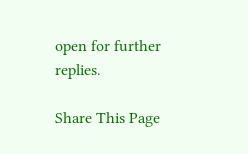open for further replies.

Share This Page